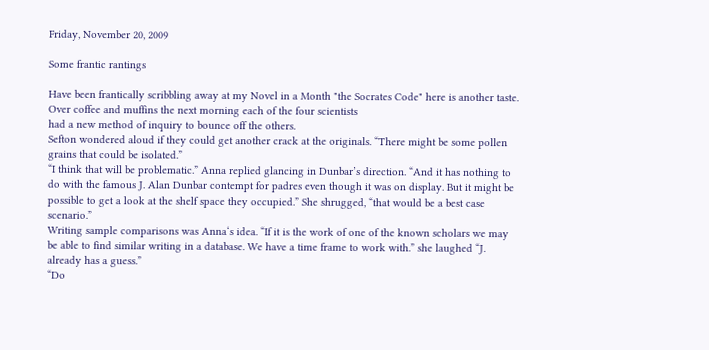Friday, November 20, 2009

Some frantic rantings

Have been frantically scribbling away at my Novel in a Month "the Socrates Code" here is another taste.
Over coffee and muffins the next morning each of the four scientists
had a new method of inquiry to bounce off the others.
Sefton wondered aloud if they could get another crack at the originals. “There might be some pollen grains that could be isolated.”
“I think that will be problematic.” Anna replied glancing in Dunbar’s direction. “And it has nothing to do with the famous J. Alan Dunbar contempt for padres even though it was on display. But it might be possible to get a look at the shelf space they occupied.” She shrugged, “that would be a best case scenario.”
Writing sample comparisons was Anna‘s idea. “If it is the work of one of the known scholars we may be able to find similar writing in a database. We have a time frame to work with.” she laughed “J. already has a guess.”
“Do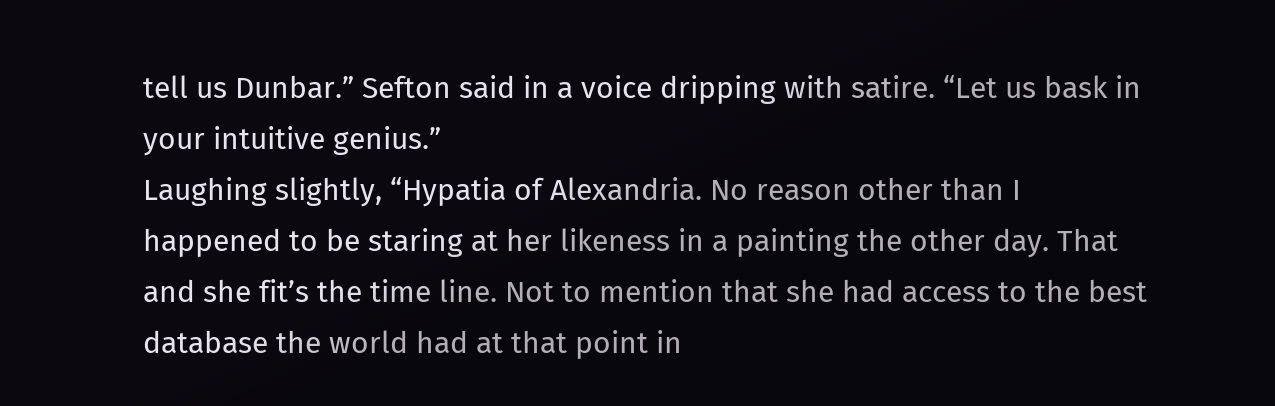tell us Dunbar.” Sefton said in a voice dripping with satire. “Let us bask in your intuitive genius.”
Laughing slightly, “Hypatia of Alexandria. No reason other than I happened to be staring at her likeness in a painting the other day. That and she fit’s the time line. Not to mention that she had access to the best database the world had at that point in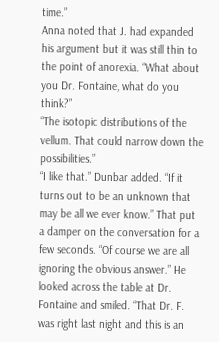time.”
Anna noted that J. had expanded his argument but it was still thin to the point of anorexia. “What about you Dr. Fontaine, what do you think?”
“The isotopic distributions of the vellum. That could narrow down the possibilities.”
“I like that.” Dunbar added. “If it turns out to be an unknown that may be all we ever know.” That put a damper on the conversation for a few seconds. “Of course we are all ignoring the obvious answer.” He looked across the table at Dr. Fontaine and smiled. “That Dr. F. was right last night and this is an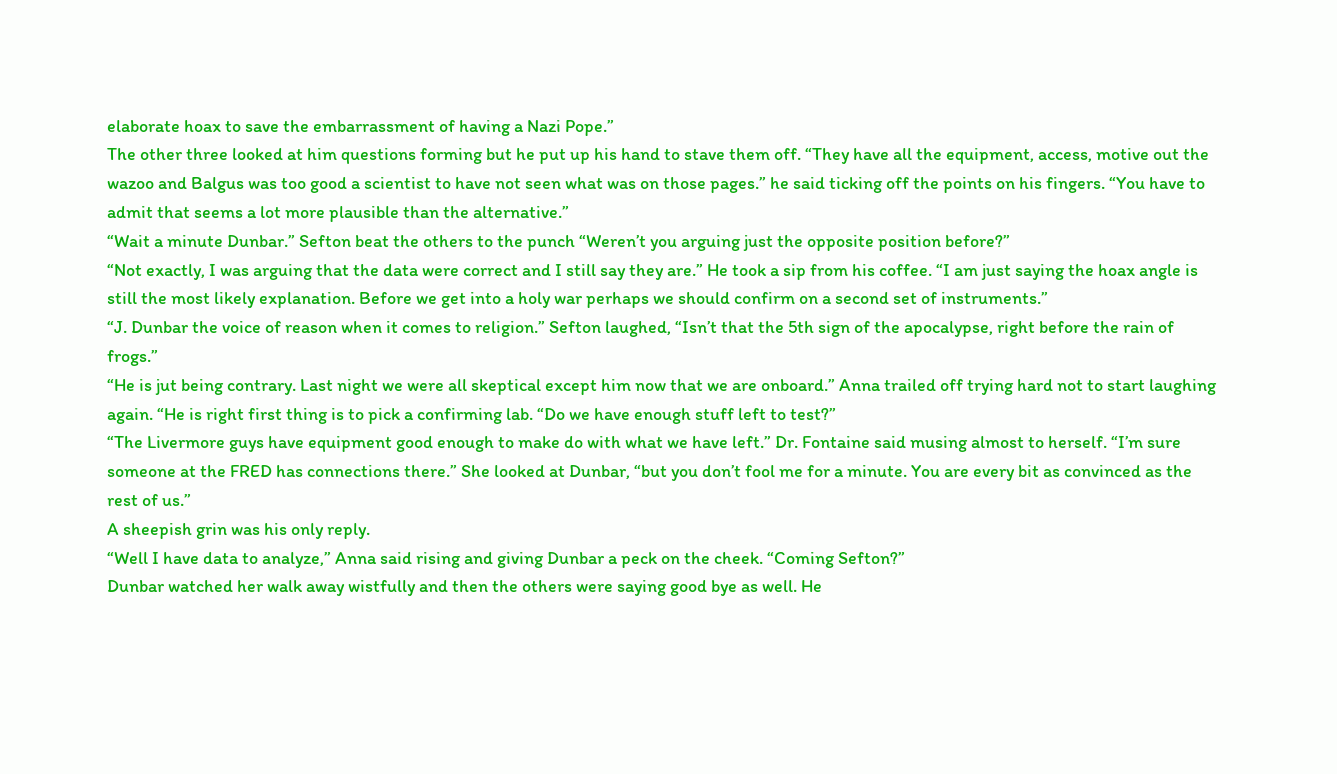elaborate hoax to save the embarrassment of having a Nazi Pope.”
The other three looked at him questions forming but he put up his hand to stave them off. “They have all the equipment, access, motive out the wazoo and Balgus was too good a scientist to have not seen what was on those pages.” he said ticking off the points on his fingers. “You have to admit that seems a lot more plausible than the alternative.”
“Wait a minute Dunbar.” Sefton beat the others to the punch “Weren’t you arguing just the opposite position before?”
“Not exactly, I was arguing that the data were correct and I still say they are.” He took a sip from his coffee. “I am just saying the hoax angle is still the most likely explanation. Before we get into a holy war perhaps we should confirm on a second set of instruments.”
“J. Dunbar the voice of reason when it comes to religion.” Sefton laughed, “Isn’t that the 5th sign of the apocalypse, right before the rain of frogs.”
“He is jut being contrary. Last night we were all skeptical except him now that we are onboard.” Anna trailed off trying hard not to start laughing again. “He is right first thing is to pick a confirming lab. “Do we have enough stuff left to test?”
“The Livermore guys have equipment good enough to make do with what we have left.” Dr. Fontaine said musing almost to herself. “I’m sure someone at the FRED has connections there.” She looked at Dunbar, “but you don’t fool me for a minute. You are every bit as convinced as the rest of us.”
A sheepish grin was his only reply.
“Well I have data to analyze,” Anna said rising and giving Dunbar a peck on the cheek. “Coming Sefton?”
Dunbar watched her walk away wistfully and then the others were saying good bye as well. He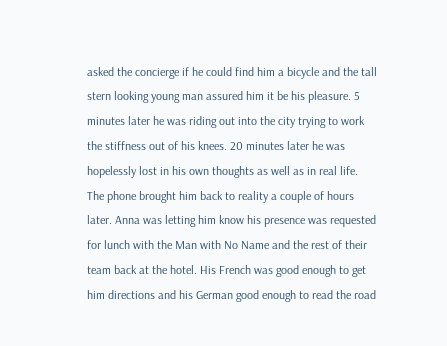asked the concierge if he could find him a bicycle and the tall stern looking young man assured him it be his pleasure. 5 minutes later he was riding out into the city trying to work the stiffness out of his knees. 20 minutes later he was hopelessly lost in his own thoughts as well as in real life.
The phone brought him back to reality a couple of hours later. Anna was letting him know his presence was requested for lunch with the Man with No Name and the rest of their team back at the hotel. His French was good enough to get him directions and his German good enough to read the road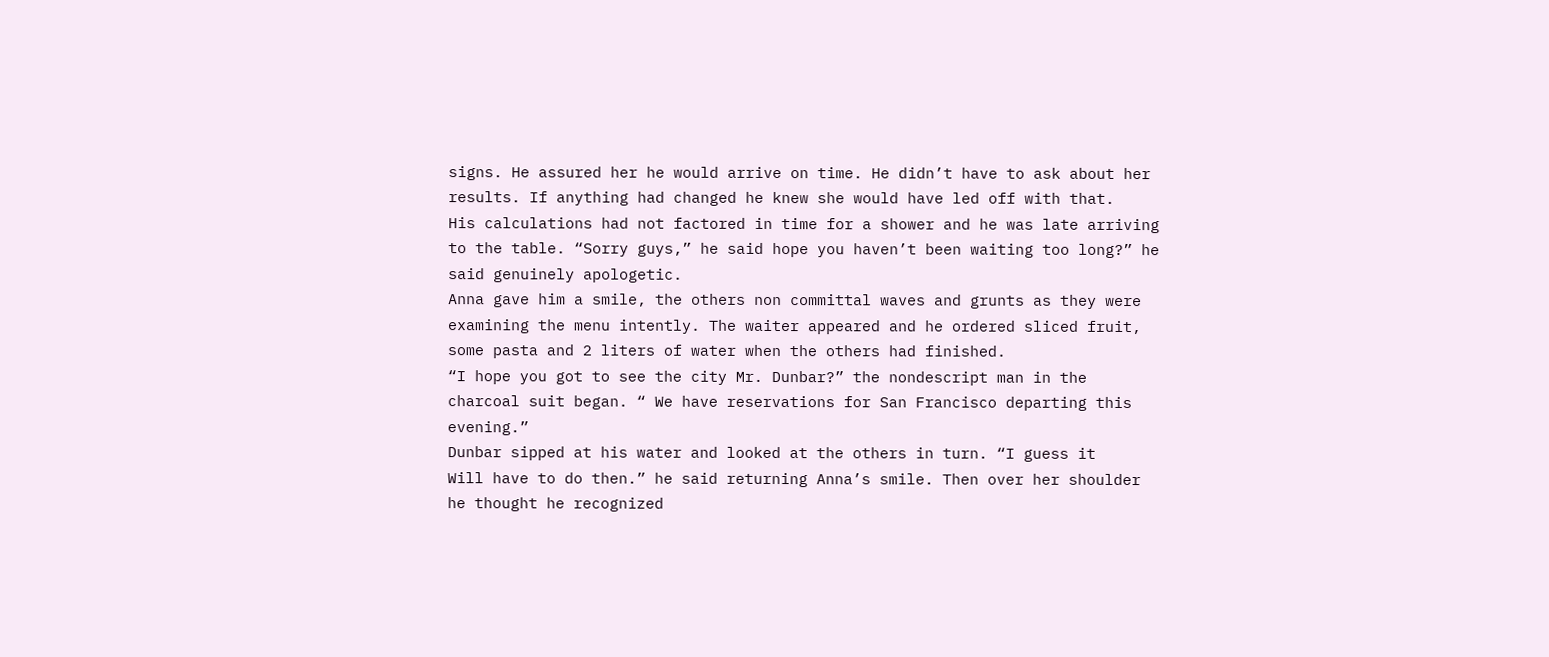signs. He assured her he would arrive on time. He didn’t have to ask about her results. If anything had changed he knew she would have led off with that.
His calculations had not factored in time for a shower and he was late arriving to the table. “Sorry guys,” he said hope you haven’t been waiting too long?” he said genuinely apologetic.
Anna gave him a smile, the others non committal waves and grunts as they were examining the menu intently. The waiter appeared and he ordered sliced fruit, some pasta and 2 liters of water when the others had finished.
“I hope you got to see the city Mr. Dunbar?” the nondescript man in the charcoal suit began. “ We have reservations for San Francisco departing this evening.”
Dunbar sipped at his water and looked at the others in turn. “I guess it
Will have to do then.” he said returning Anna’s smile. Then over her shoulder he thought he recognized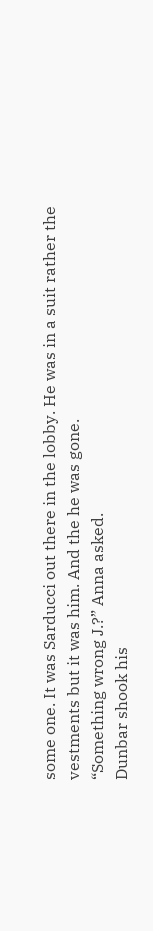some one. It was Sarducci out there in the lobby. He was in a suit rather the vestments but it was him. And the he was gone.
“Something wrong J.?” Anna asked.
Dunbar shook his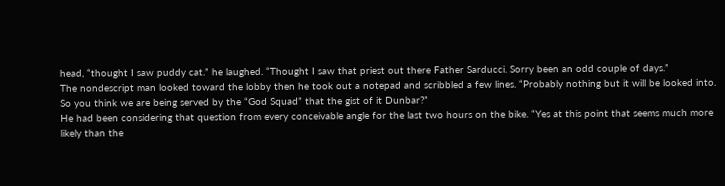head, “thought I saw puddy cat.” he laughed. “Thought I saw that priest out there Father Sarducci. Sorry been an odd couple of days.”
The nondescript man looked toward the lobby then he took out a notepad and scribbled a few lines. “Probably nothing but it will be looked into. So you think we are being served by the “God Squad” that the gist of it Dunbar?”
He had been considering that question from every conceivable angle for the last two hours on the bike. “Yes at this point that seems much more likely than the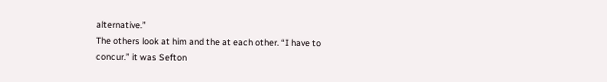alternative.”
The others look at him and the at each other. “I have to concur.” it was Sefton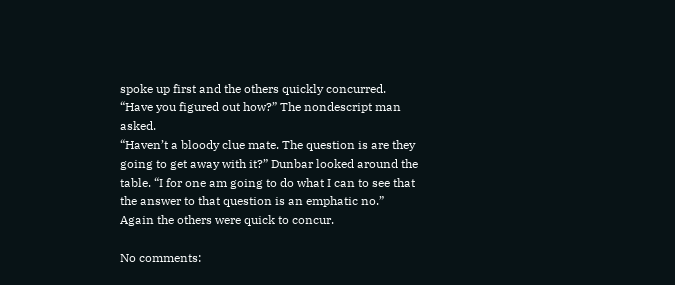spoke up first and the others quickly concurred.
“Have you figured out how?” The nondescript man asked.
“Haven’t a bloody clue mate. The question is are they going to get away with it?” Dunbar looked around the table. “I for one am going to do what I can to see that the answer to that question is an emphatic no.”
Again the others were quick to concur.

No comments: